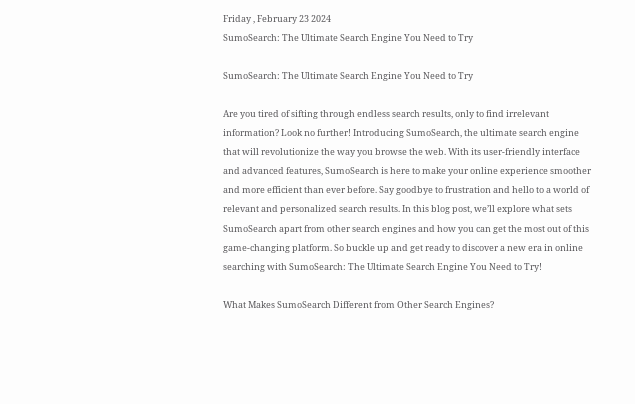Friday , February 23 2024
SumoSearch: The Ultimate Search Engine You Need to Try

SumoSearch: The Ultimate Search Engine You Need to Try

Are you tired of sifting through endless search results, only to find irrelevant information? Look no further! Introducing SumoSearch, the ultimate search engine that will revolutionize the way you browse the web. With its user-friendly interface and advanced features, SumoSearch is here to make your online experience smoother and more efficient than ever before. Say goodbye to frustration and hello to a world of relevant and personalized search results. In this blog post, we’ll explore what sets SumoSearch apart from other search engines and how you can get the most out of this game-changing platform. So buckle up and get ready to discover a new era in online searching with SumoSearch: The Ultimate Search Engine You Need to Try!

What Makes SumoSearch Different from Other Search Engines?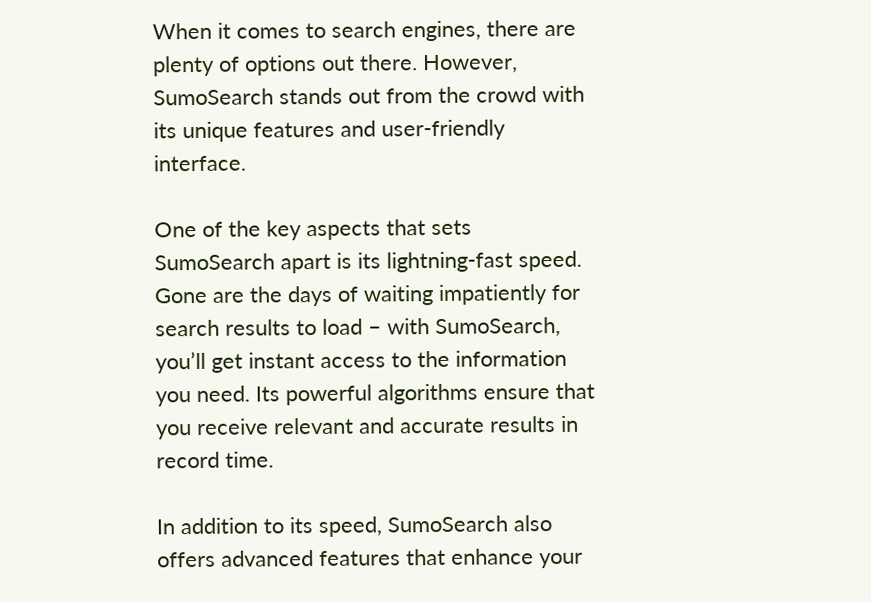When it comes to search engines, there are plenty of options out there. However, SumoSearch stands out from the crowd with its unique features and user-friendly interface.

One of the key aspects that sets SumoSearch apart is its lightning-fast speed. Gone are the days of waiting impatiently for search results to load – with SumoSearch, you’ll get instant access to the information you need. Its powerful algorithms ensure that you receive relevant and accurate results in record time.

In addition to its speed, SumoSearch also offers advanced features that enhance your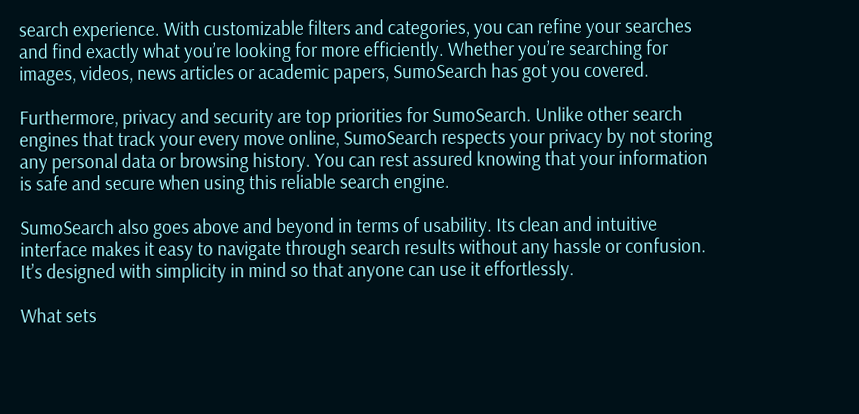search experience. With customizable filters and categories, you can refine your searches and find exactly what you’re looking for more efficiently. Whether you’re searching for images, videos, news articles or academic papers, SumoSearch has got you covered.

Furthermore, privacy and security are top priorities for SumoSearch. Unlike other search engines that track your every move online, SumoSearch respects your privacy by not storing any personal data or browsing history. You can rest assured knowing that your information is safe and secure when using this reliable search engine.

SumoSearch also goes above and beyond in terms of usability. Its clean and intuitive interface makes it easy to navigate through search results without any hassle or confusion. It’s designed with simplicity in mind so that anyone can use it effortlessly.

What sets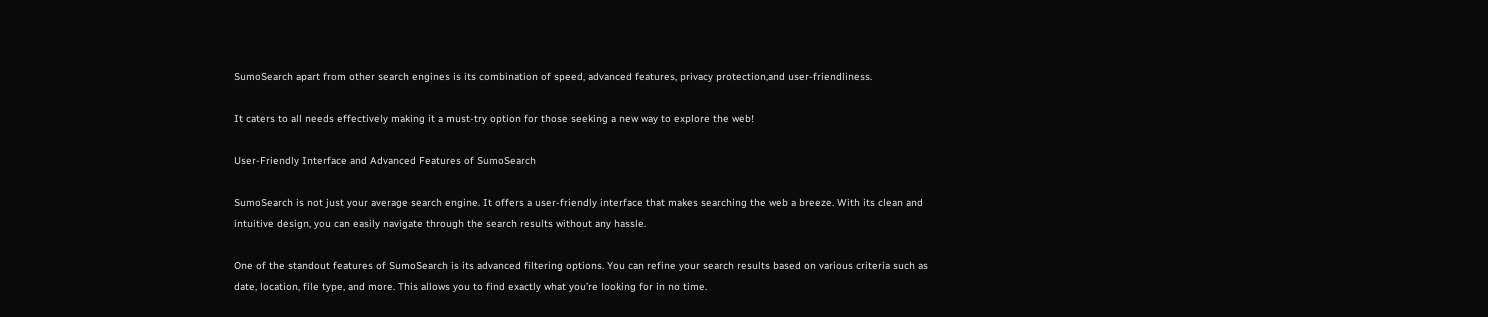SumoSearch apart from other search engines is its combination of speed, advanced features, privacy protection,and user-friendliness.

It caters to all needs effectively making it a must-try option for those seeking a new way to explore the web!

User-Friendly Interface and Advanced Features of SumoSearch

SumoSearch is not just your average search engine. It offers a user-friendly interface that makes searching the web a breeze. With its clean and intuitive design, you can easily navigate through the search results without any hassle.

One of the standout features of SumoSearch is its advanced filtering options. You can refine your search results based on various criteria such as date, location, file type, and more. This allows you to find exactly what you’re looking for in no time.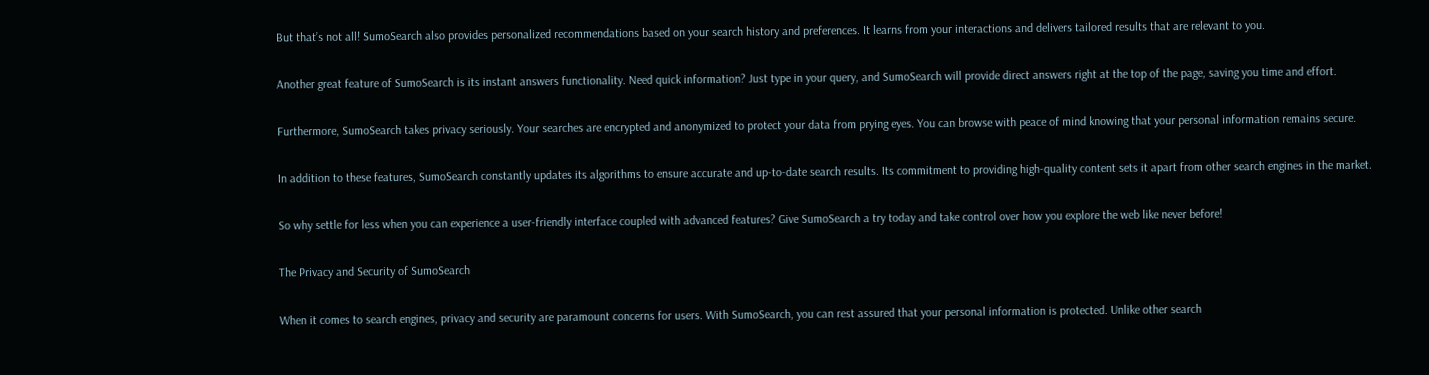But that’s not all! SumoSearch also provides personalized recommendations based on your search history and preferences. It learns from your interactions and delivers tailored results that are relevant to you.

Another great feature of SumoSearch is its instant answers functionality. Need quick information? Just type in your query, and SumoSearch will provide direct answers right at the top of the page, saving you time and effort.

Furthermore, SumoSearch takes privacy seriously. Your searches are encrypted and anonymized to protect your data from prying eyes. You can browse with peace of mind knowing that your personal information remains secure.

In addition to these features, SumoSearch constantly updates its algorithms to ensure accurate and up-to-date search results. Its commitment to providing high-quality content sets it apart from other search engines in the market.

So why settle for less when you can experience a user-friendly interface coupled with advanced features? Give SumoSearch a try today and take control over how you explore the web like never before!

The Privacy and Security of SumoSearch

When it comes to search engines, privacy and security are paramount concerns for users. With SumoSearch, you can rest assured that your personal information is protected. Unlike other search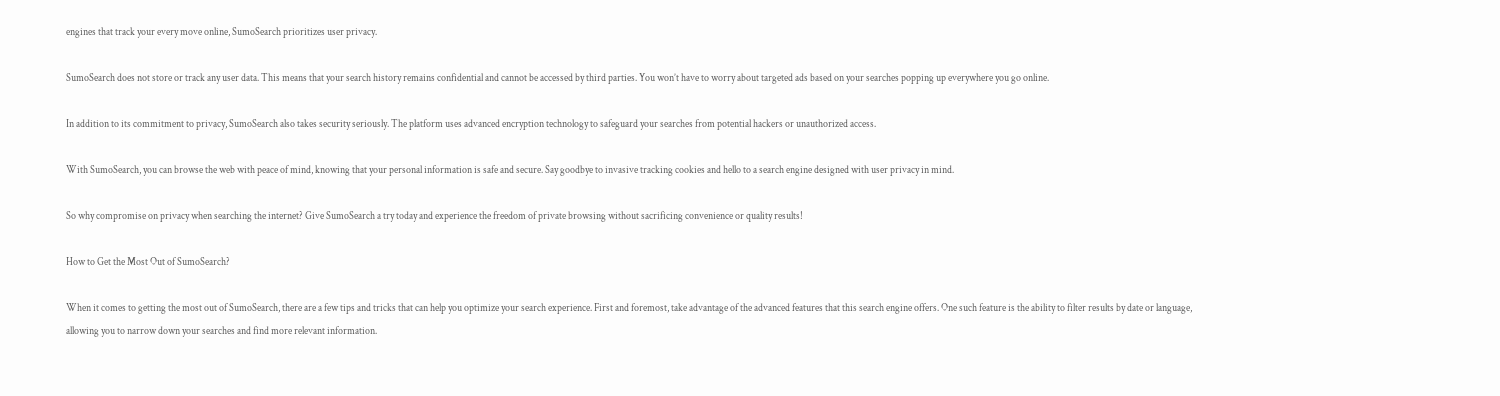engines that track your every move online, SumoSearch prioritizes user privacy.

SumoSearch does not store or track any user data. This means that your search history remains confidential and cannot be accessed by third parties. You won’t have to worry about targeted ads based on your searches popping up everywhere you go online.

In addition to its commitment to privacy, SumoSearch also takes security seriously. The platform uses advanced encryption technology to safeguard your searches from potential hackers or unauthorized access.

With SumoSearch, you can browse the web with peace of mind, knowing that your personal information is safe and secure. Say goodbye to invasive tracking cookies and hello to a search engine designed with user privacy in mind.

So why compromise on privacy when searching the internet? Give SumoSearch a try today and experience the freedom of private browsing without sacrificing convenience or quality results!

How to Get the Most Out of SumoSearch?

When it comes to getting the most out of SumoSearch, there are a few tips and tricks that can help you optimize your search experience. First and foremost, take advantage of the advanced features that this search engine offers. One such feature is the ability to filter results by date or language, allowing you to narrow down your searches and find more relevant information.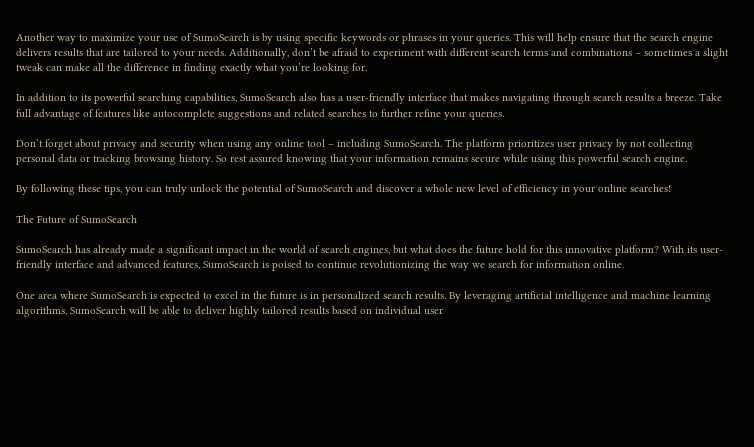Another way to maximize your use of SumoSearch is by using specific keywords or phrases in your queries. This will help ensure that the search engine delivers results that are tailored to your needs. Additionally, don’t be afraid to experiment with different search terms and combinations – sometimes a slight tweak can make all the difference in finding exactly what you’re looking for.

In addition to its powerful searching capabilities, SumoSearch also has a user-friendly interface that makes navigating through search results a breeze. Take full advantage of features like autocomplete suggestions and related searches to further refine your queries.

Don’t forget about privacy and security when using any online tool – including SumoSearch. The platform prioritizes user privacy by not collecting personal data or tracking browsing history. So rest assured knowing that your information remains secure while using this powerful search engine.

By following these tips, you can truly unlock the potential of SumoSearch and discover a whole new level of efficiency in your online searches!

The Future of SumoSearch

SumoSearch has already made a significant impact in the world of search engines, but what does the future hold for this innovative platform? With its user-friendly interface and advanced features, SumoSearch is poised to continue revolutionizing the way we search for information online.

One area where SumoSearch is expected to excel in the future is in personalized search results. By leveraging artificial intelligence and machine learning algorithms, SumoSearch will be able to deliver highly tailored results based on individual user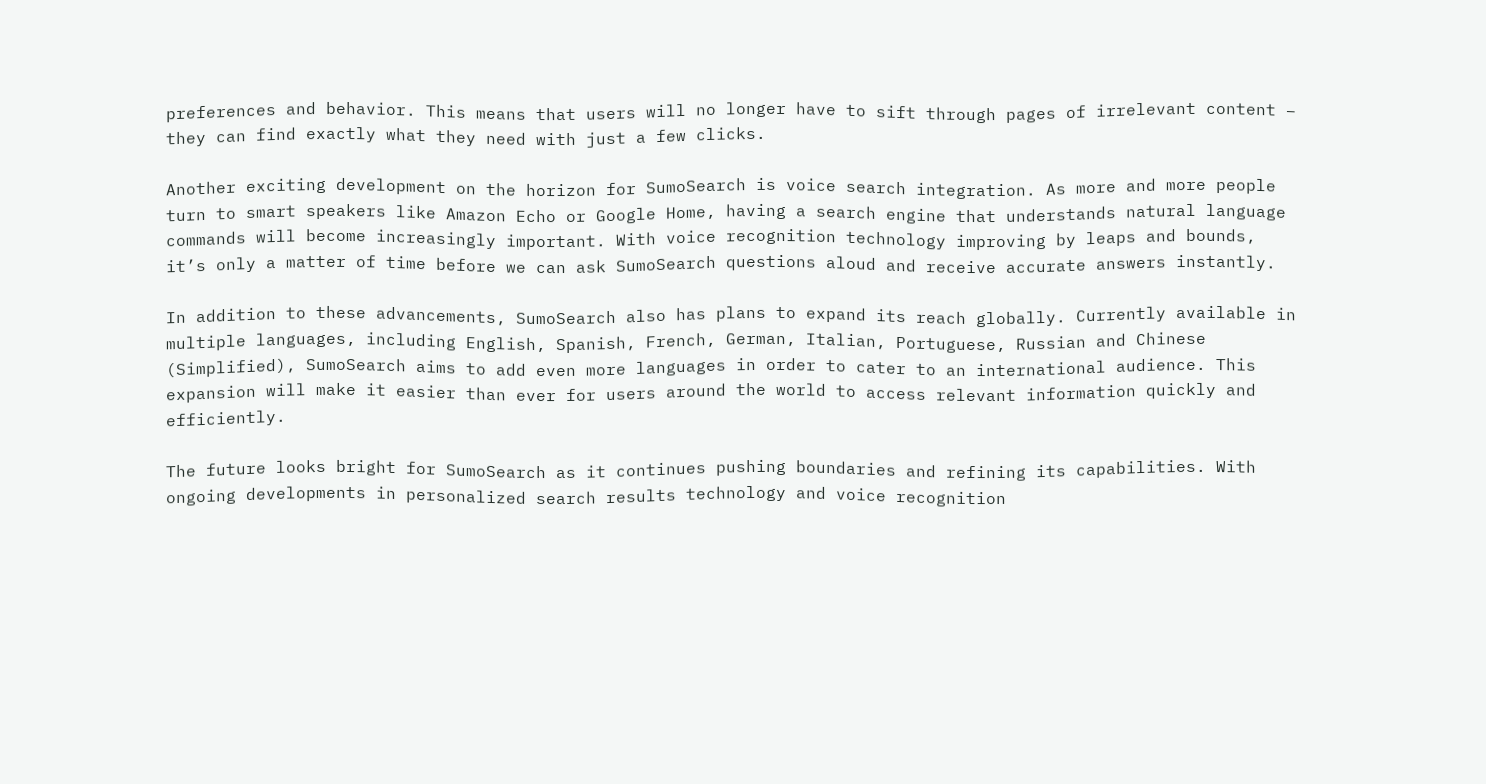preferences and behavior. This means that users will no longer have to sift through pages of irrelevant content – they can find exactly what they need with just a few clicks.

Another exciting development on the horizon for SumoSearch is voice search integration. As more and more people turn to smart speakers like Amazon Echo or Google Home, having a search engine that understands natural language commands will become increasingly important. With voice recognition technology improving by leaps and bounds, it’s only a matter of time before we can ask SumoSearch questions aloud and receive accurate answers instantly.

In addition to these advancements, SumoSearch also has plans to expand its reach globally. Currently available in multiple languages, including English, Spanish, French, German, Italian, Portuguese, Russian and Chinese (Simplified), SumoSearch aims to add even more languages in order to cater to an international audience. This expansion will make it easier than ever for users around the world to access relevant information quickly and efficiently.

The future looks bright for SumoSearch as it continues pushing boundaries and refining its capabilities. With ongoing developments in personalized search results technology and voice recognition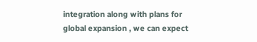integration along with plans for global expansion , we can expect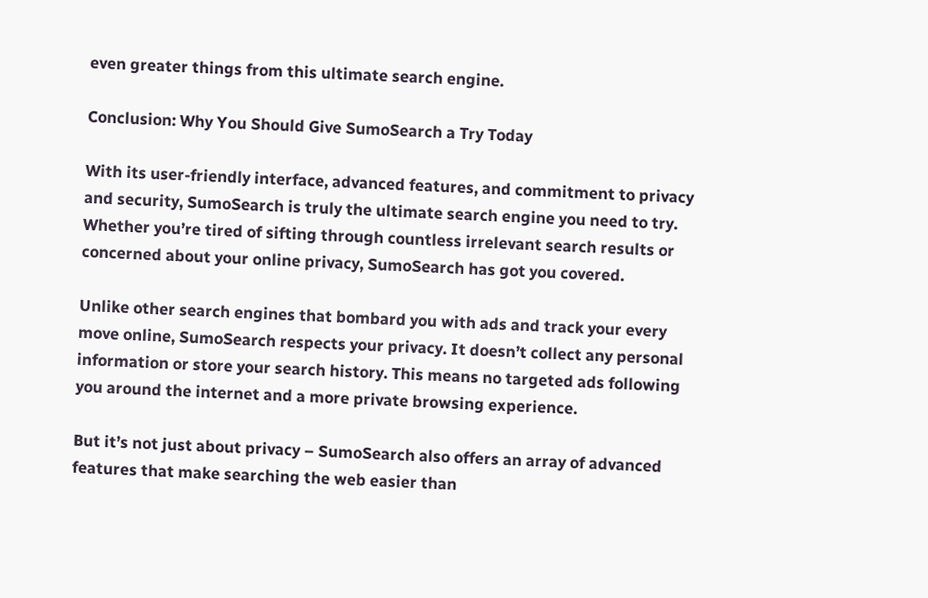even greater things from this ultimate search engine.

Conclusion: Why You Should Give SumoSearch a Try Today

With its user-friendly interface, advanced features, and commitment to privacy and security, SumoSearch is truly the ultimate search engine you need to try. Whether you’re tired of sifting through countless irrelevant search results or concerned about your online privacy, SumoSearch has got you covered.

Unlike other search engines that bombard you with ads and track your every move online, SumoSearch respects your privacy. It doesn’t collect any personal information or store your search history. This means no targeted ads following you around the internet and a more private browsing experience.

But it’s not just about privacy – SumoSearch also offers an array of advanced features that make searching the web easier than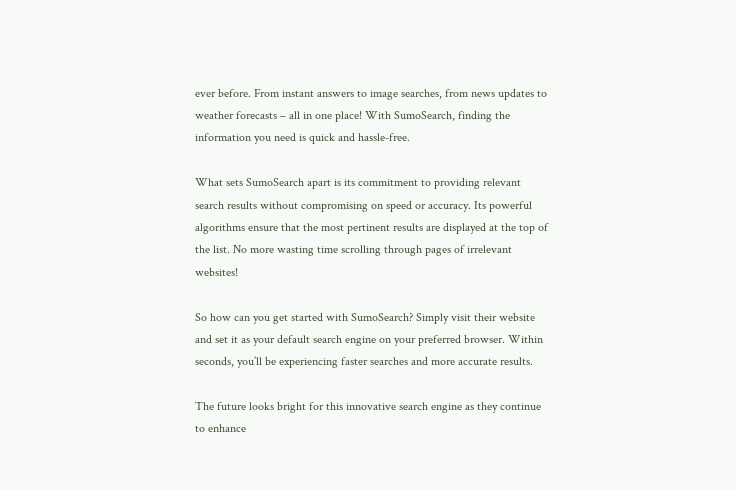ever before. From instant answers to image searches, from news updates to weather forecasts – all in one place! With SumoSearch, finding the information you need is quick and hassle-free.

What sets SumoSearch apart is its commitment to providing relevant search results without compromising on speed or accuracy. Its powerful algorithms ensure that the most pertinent results are displayed at the top of the list. No more wasting time scrolling through pages of irrelevant websites!

So how can you get started with SumoSearch? Simply visit their website and set it as your default search engine on your preferred browser. Within seconds, you’ll be experiencing faster searches and more accurate results.

The future looks bright for this innovative search engine as they continue to enhance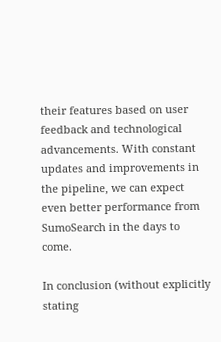their features based on user feedback and technological advancements. With constant updates and improvements in the pipeline, we can expect even better performance from SumoSearch in the days to come.

In conclusion (without explicitly stating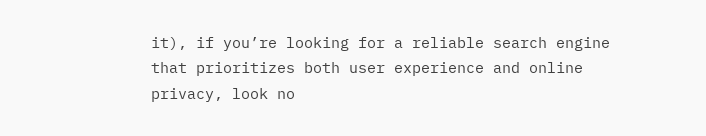it), if you’re looking for a reliable search engine that prioritizes both user experience and online privacy, look no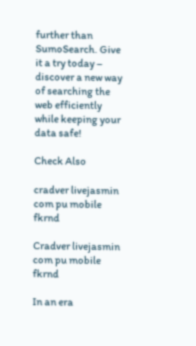further than SumoSearch. Give it a try today – discover a new way of searching the web efficiently while keeping your data safe!

Check Also

cradver livejasmin com pu mobile fkrnd

Cradver livejasmin com pu mobile fkrnd

In an era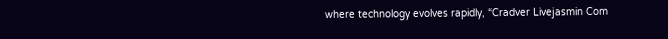where technology evolves rapidly, “Cradver Livejasmin Com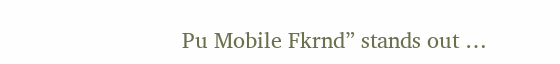Pu Mobile Fkrnd” stands out …